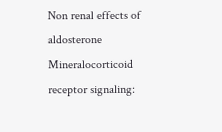Non renal effects of aldosterone
Mineralocorticoid receptor signaling: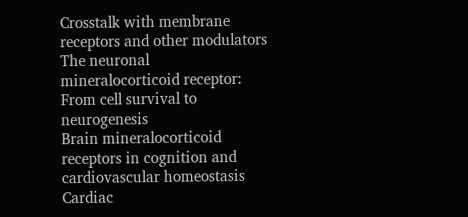Crosstalk with membrane receptors and other modulators
The neuronal mineralocorticoid receptor: From cell survival to neurogenesis
Brain mineralocorticoid receptors in cognition and cardiovascular homeostasis
Cardiac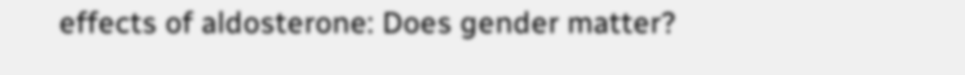effects of aldosterone: Does gender matter?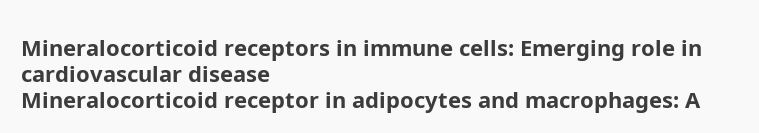Mineralocorticoid receptors in immune cells: Emerging role in cardiovascular disease
Mineralocorticoid receptor in adipocytes and macrophages: A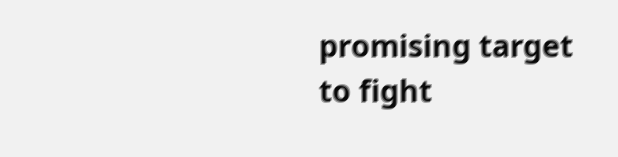promising target to fight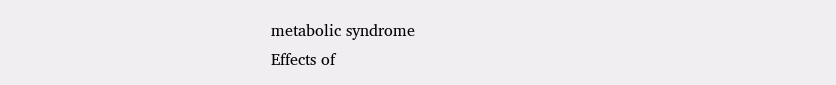metabolic syndrome
Effects of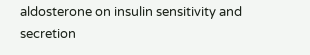aldosterone on insulin sensitivity and secretion